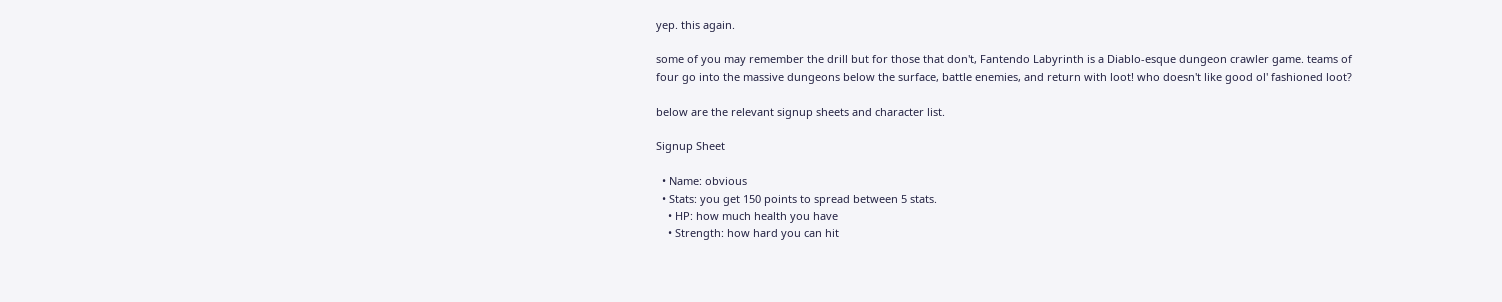yep. this again.

some of you may remember the drill but for those that don't, Fantendo Labyrinth is a Diablo-esque dungeon crawler game. teams of four go into the massive dungeons below the surface, battle enemies, and return with loot! who doesn't like good ol' fashioned loot?

below are the relevant signup sheets and character list.

Signup Sheet

  • Name: obvious
  • Stats: you get 150 points to spread between 5 stats.
    • HP: how much health you have
    • Strength: how hard you can hit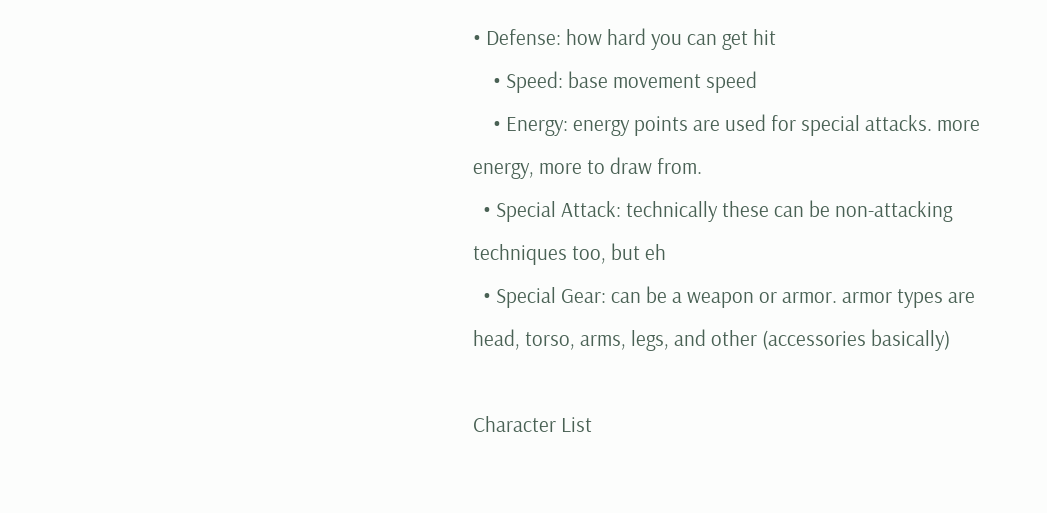• Defense: how hard you can get hit
    • Speed: base movement speed
    • Energy: energy points are used for special attacks. more energy, more to draw from.
  • Special Attack: technically these can be non-attacking techniques too, but eh
  • Special Gear: can be a weapon or armor. armor types are head, torso, arms, legs, and other (accessories basically)

Character List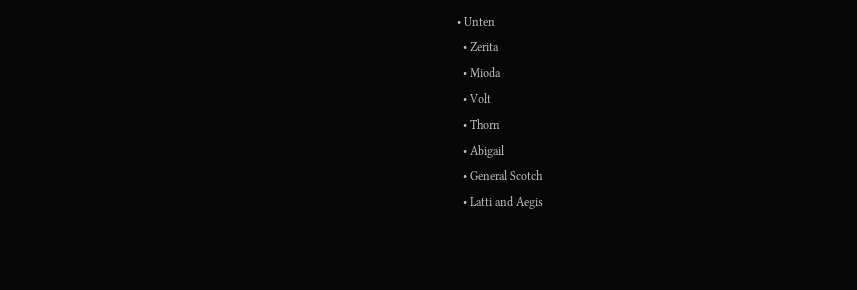• Unten
  • Zerita
  • Mioda
  • Volt
  • Thorn
  • Abigail
  • General Scotch
  • Latti and Aegis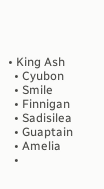• King Ash
  • Cyubon
  • Smile
  • Finnigan
  • Sadisilea
  • Guaptain
  • Amelia
  •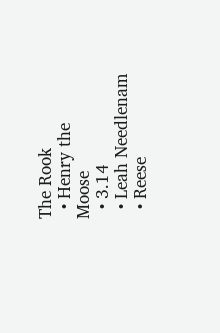The Rook
  • Henry the Moose
  • 3.14
  • Leah Needlenam
  • Reese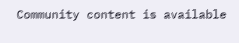Community content is available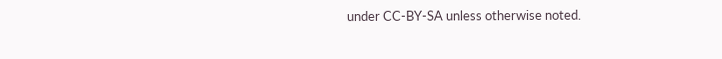under CC-BY-SA unless otherwise noted.